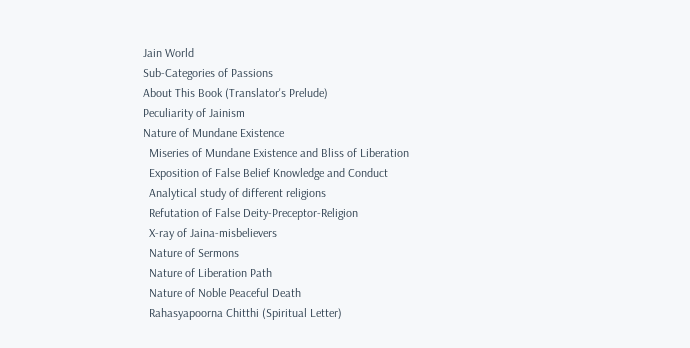Jain World
Sub-Categories of Passions
About This Book (Translator's Prelude)
Peculiarity of Jainism
Nature of Mundane Existence
  Miseries of Mundane Existence and Bliss of Liberation
  Exposition of False Belief Knowledge and Conduct
  Analytical study of different religions
  Refutation of False Deity-Preceptor-Religion
  X-ray of Jaina-misbelievers
  Nature of Sermons
  Nature of Liberation Path
  Nature of Noble Peaceful Death
  Rahasyapoorna Chitthi (Spiritual Letter)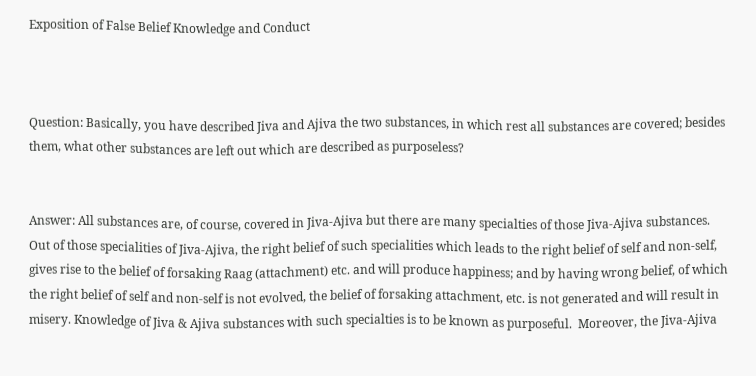Exposition of False Belief Knowledge and Conduct



Question: Basically, you have described Jiva and Ajiva the two substances, in which rest all substances are covered; besides them, what other substances are left out which are described as purposeless?


Answer: All substances are, of course, covered in Jiva-Ajiva but there are many specialties of those Jiva-Ajiva substances. Out of those specialities of Jiva-Ajiva, the right belief of such specialities which leads to the right belief of self and non-self, gives rise to the belief of forsaking Raag (attachment) etc. and will produce happiness; and by having wrong belief, of which the right belief of self and non-self is not evolved, the belief of forsaking attachment, etc. is not generated and will result in misery. Knowledge of Jiva & Ajiva substances with such specialties is to be known as purposeful.  Moreover, the Jiva-Ajiva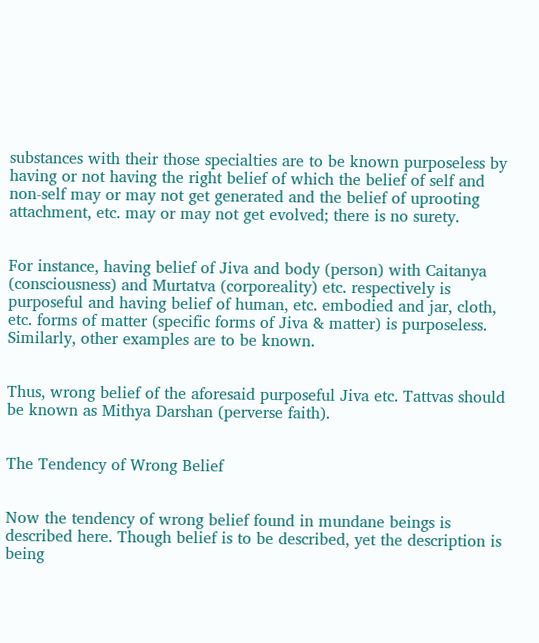substances with their those specialties are to be known purposeless by having or not having the right belief of which the belief of self and non-self may or may not get generated and the belief of uprooting attachment, etc. may or may not get evolved; there is no surety.


For instance, having belief of Jiva and body (person) with Caitanya (consciousness) and Murtatva (corporeality) etc. respectively is purposeful and having belief of human, etc. embodied and jar, cloth, etc. forms of matter (specific forms of Jiva & matter) is purposeless. Similarly, other examples are to be known.


Thus, wrong belief of the aforesaid purposeful Jiva etc. Tattvas should be known as Mithya Darshan (perverse faith).


The Tendency of Wrong Belief


Now the tendency of wrong belief found in mundane beings is described here. Though belief is to be described, yet the description is being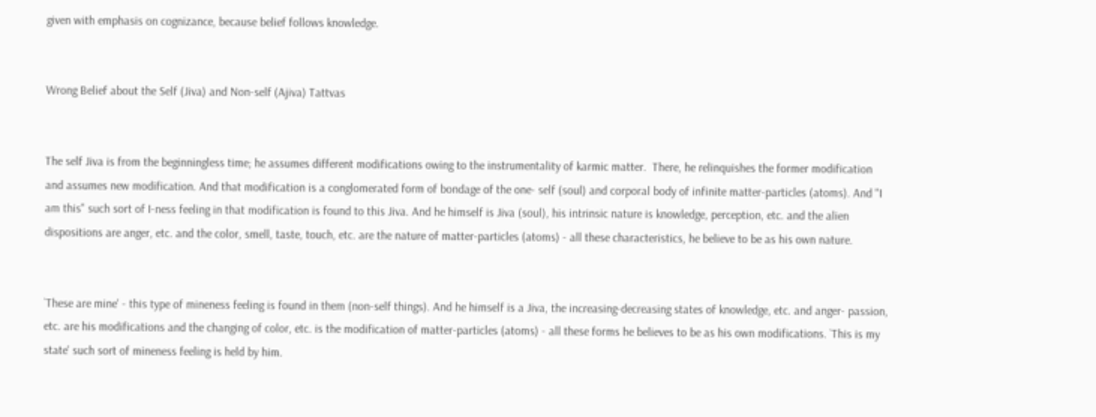given with emphasis on cognizance, because belief follows knowledge.


Wrong Belief about the Self (Jiva) and Non-self (Ajiva) Tattvas


The self Jiva is from the beginningless time; he assumes different modifications owing to the instrumentality of karmic matter.  There, he relinquishes the former modification and assumes new modification. And that modification is a conglomerated form of bondage of the one- self (soul) and corporal body of infinite matter-particles (atoms). And "I am this" such sort of I-ness feeling in that modification is found to this Jiva. And he himself is Jiva (soul), his intrinsic nature is knowledge, perception, etc. and the alien dispositions are anger, etc. and the color, smell, taste, touch, etc. are the nature of matter-particles (atoms) - all these characteristics, he believe to be as his own nature.


`These are mine' - this type of mineness feeling is found in them (non-self things). And he himself is a Jiva, the increasing-decreasing states of knowledge, etc. and anger- passion, etc. are his modifications and the changing of color, etc. is the modification of matter-particles (atoms) - all these forms he believes to be as his own modifications. `This is my state' such sort of mineness feeling is held by him.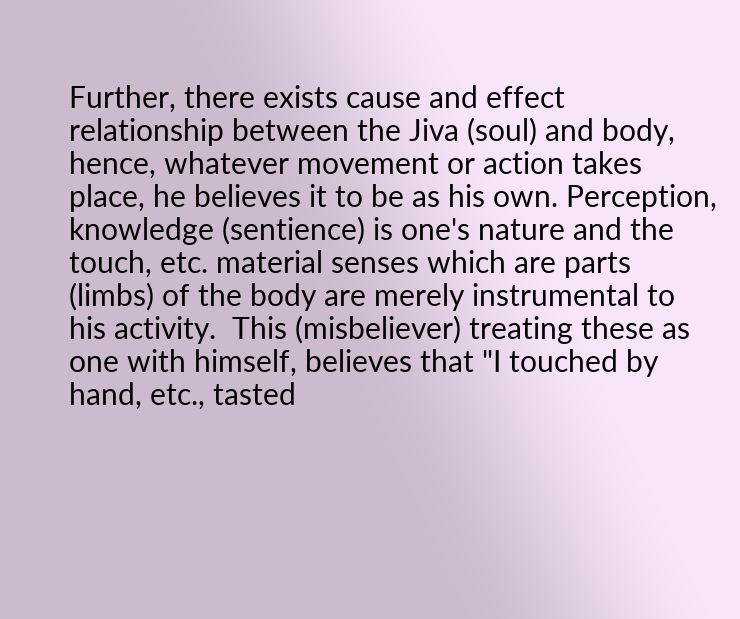Further, there exists cause and effect relationship between the Jiva (soul) and body, hence, whatever movement or action takes place, he believes it to be as his own. Perception, knowledge (sentience) is one's nature and the touch, etc. material senses which are parts (limbs) of the body are merely instrumental to his activity.  This (misbeliever) treating these as one with himself, believes that "I touched by hand, etc., tasted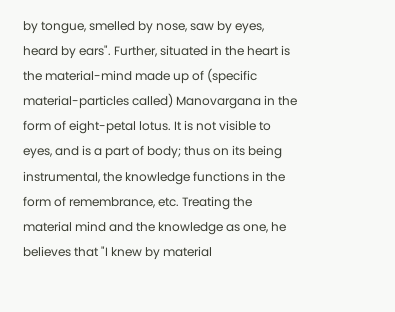by tongue, smelled by nose, saw by eyes, heard by ears". Further, situated in the heart is the material-mind made up of (specific material-particles called) Manovargana in the form of eight-petal lotus. It is not visible to eyes, and is a part of body; thus on its being instrumental, the knowledge functions in the form of remembrance, etc. Treating the material mind and the knowledge as one, he believes that "I knew by material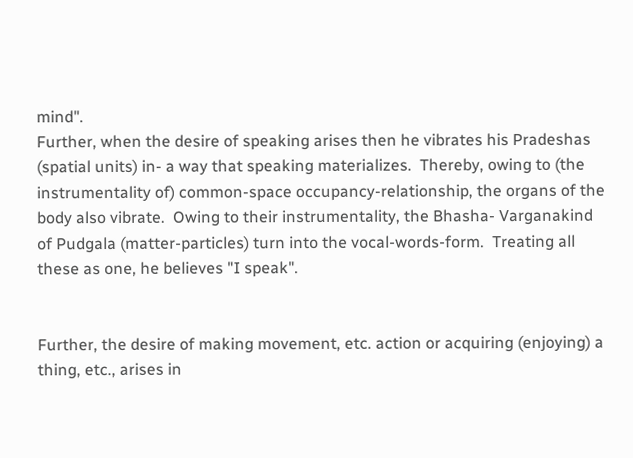mind".
Further, when the desire of speaking arises then he vibrates his Pradeshas (spatial units) in- a way that speaking materializes.  Thereby, owing to (the instrumentality of) common-space occupancy-relationship, the organs of the body also vibrate.  Owing to their instrumentality, the Bhasha- Varganakind of Pudgala (matter-particles) turn into the vocal-words-form.  Treating all these as one, he believes "I speak".


Further, the desire of making movement, etc. action or acquiring (enjoying) a thing, etc., arises in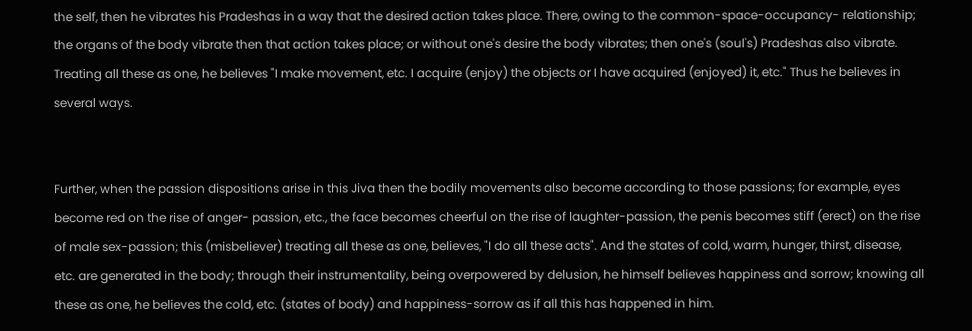the self, then he vibrates his Pradeshas in a way that the desired action takes place. There, owing to the common-space-occupancy- relationship; the organs of the body vibrate then that action takes place; or without one's desire the body vibrates; then one's (soul's) Pradeshas also vibrate. Treating all these as one, he believes "I make movement, etc. I acquire (enjoy) the objects or I have acquired (enjoyed) it, etc." Thus he believes in several ways.


Further, when the passion dispositions arise in this Jiva then the bodily movements also become according to those passions; for example, eyes become red on the rise of anger- passion, etc., the face becomes cheerful on the rise of laughter-passion, the penis becomes stiff (erect) on the rise of male sex-passion; this (misbeliever) treating all these as one, believes, "I do all these acts". And the states of cold, warm, hunger, thirst, disease, etc. are generated in the body; through their instrumentality, being overpowered by delusion, he himself believes happiness and sorrow; knowing all these as one, he believes the cold, etc. (states of body) and happiness-sorrow as if all this has happened in him.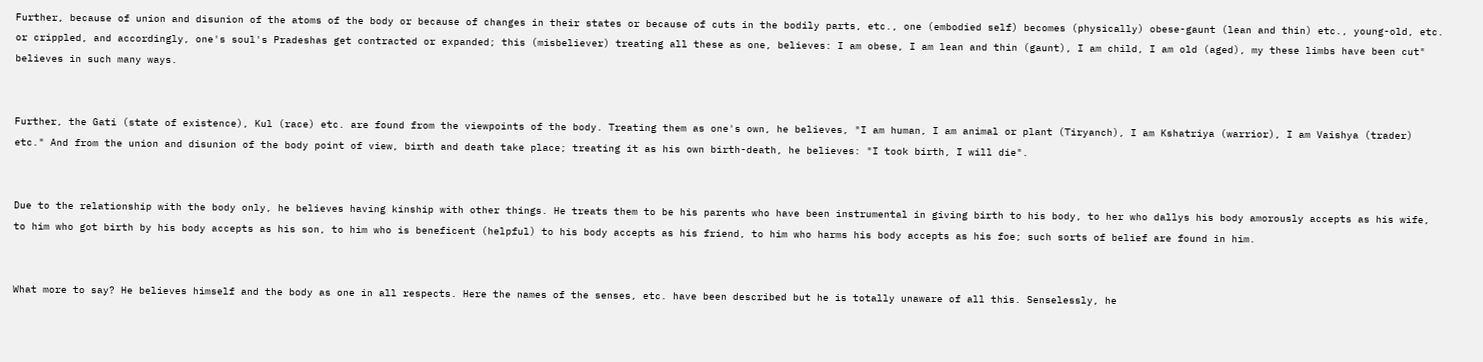Further, because of union and disunion of the atoms of the body or because of changes in their states or because of cuts in the bodily parts, etc., one (embodied self) becomes (physically) obese-gaunt (lean and thin) etc., young-old, etc. or crippled, and accordingly, one's soul's Pradeshas get contracted or expanded; this (misbeliever) treating all these as one, believes: I am obese, I am lean and thin (gaunt), I am child, I am old (aged), my these limbs have been cut" believes in such many ways.


Further, the Gati (state of existence), Kul (race) etc. are found from the viewpoints of the body. Treating them as one's own, he believes, "I am human, I am animal or plant (Tiryanch), I am Kshatriya (warrior), I am Vaishya (trader) etc." And from the union and disunion of the body point of view, birth and death take place; treating it as his own birth-death, he believes: "I took birth, I will die".


Due to the relationship with the body only, he believes having kinship with other things. He treats them to be his parents who have been instrumental in giving birth to his body, to her who dallys his body amorously accepts as his wife, to him who got birth by his body accepts as his son, to him who is beneficent (helpful) to his body accepts as his friend, to him who harms his body accepts as his foe; such sorts of belief are found in him.


What more to say? He believes himself and the body as one in all respects. Here the names of the senses, etc. have been described but he is totally unaware of all this. Senselessly, he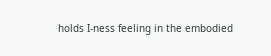holds I-ness feeling in the embodied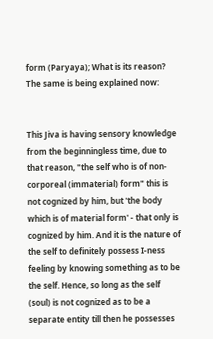form (Paryaya); What is its reason? The same is being explained now:


This Jiva is having sensory knowledge from the beginningless time, due to that reason, "the self who is of non-corporeal (immaterial) form" this is not cognized by him, but 'the body which is of material form' - that only is cognized by him. And it is the nature of the self to definitely possess I-ness feeling by knowing something as to be the self. Hence, so long as the self (soul) is not cognized as to be a separate entity till then he possesses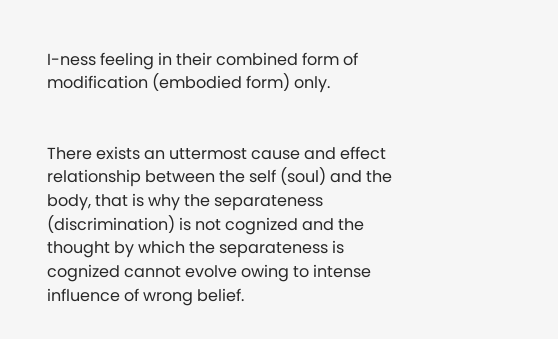I-ness feeling in their combined form of modification (embodied form) only.


There exists an uttermost cause and effect relationship between the self (soul) and the body, that is why the separateness (discrimination) is not cognized and the thought by which the separateness is cognized cannot evolve owing to intense influence of wrong belief.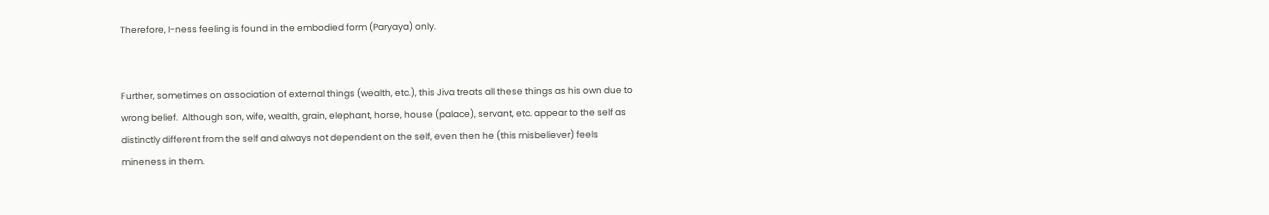Therefore, I-ness feeling is found in the embodied form (Paryaya) only.


Further, sometimes on association of external things (wealth, etc.), this Jiva treats all these things as his own due to wrong belief.  Although son, wife, wealth, grain, elephant, horse, house (palace), servant, etc. appear to the self as distinctly different from the self and always not dependent on the self, even then he (this misbeliever) feels mineness in them.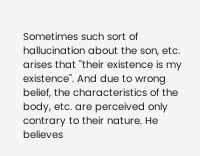Sometimes such sort of hallucination about the son, etc. arises that "their existence is my existence". And due to wrong belief, the characteristics of the body, etc. are perceived only contrary to their nature. He believes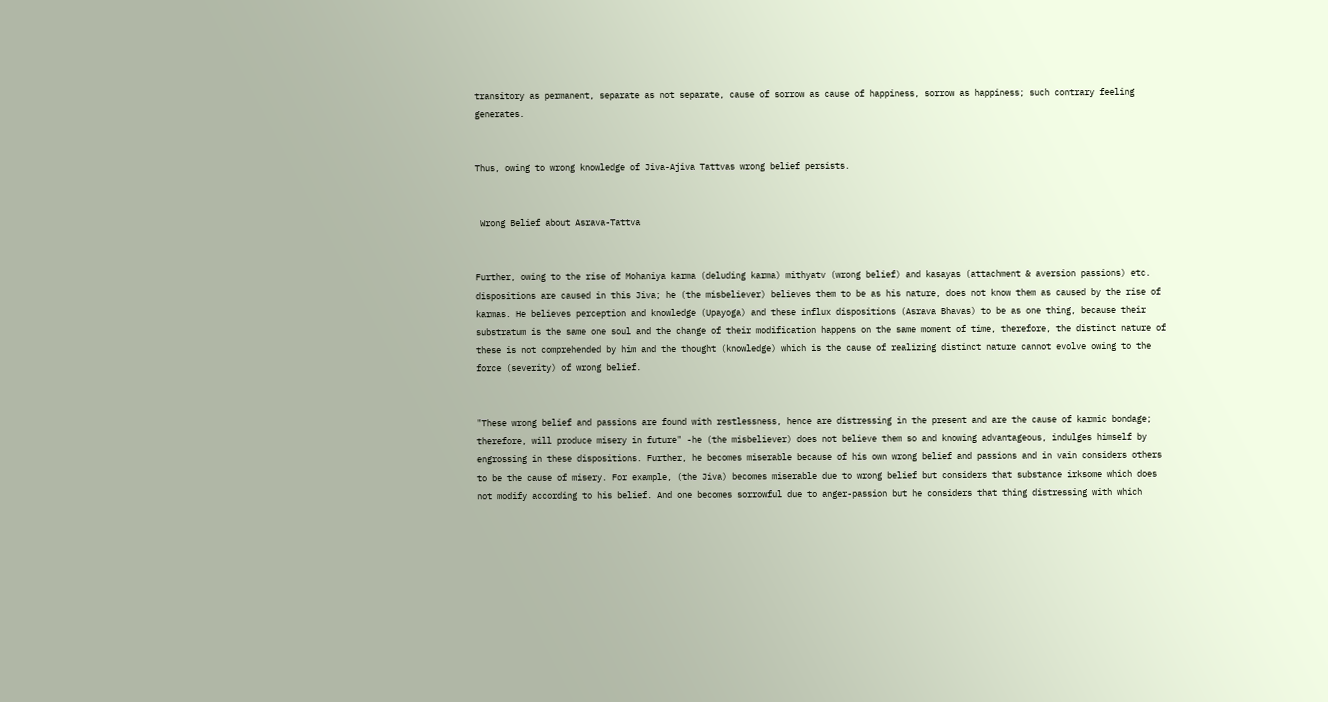transitory as permanent, separate as not separate, cause of sorrow as cause of happiness, sorrow as happiness; such contrary feeling generates.


Thus, owing to wrong knowledge of Jiva-Ajiva Tattvas wrong belief persists.


 Wrong Belief about Asrava-Tattva


Further, owing to the rise of Mohaniya karma (deluding karma) mithyatv (wrong belief) and kasayas (attachment & aversion passions) etc. dispositions are caused in this Jiva; he (the misbeliever) believes them to be as his nature, does not know them as caused by the rise of karmas. He believes perception and knowledge (Upayoga) and these influx dispositions (Asrava Bhavas) to be as one thing, because their substratum is the same one soul and the change of their modification happens on the same moment of time, therefore, the distinct nature of these is not comprehended by him and the thought (knowledge) which is the cause of realizing distinct nature cannot evolve owing to the force (severity) of wrong belief.


"These wrong belief and passions are found with restlessness, hence are distressing in the present and are the cause of karmic bondage; therefore, will produce misery in future" -he (the misbeliever) does not believe them so and knowing advantageous, indulges himself by engrossing in these dispositions. Further, he becomes miserable because of his own wrong belief and passions and in vain considers others to be the cause of misery. For example, (the Jiva) becomes miserable due to wrong belief but considers that substance irksome which does not modify according to his belief. And one becomes sorrowful due to anger-passion but he considers that thing distressing with which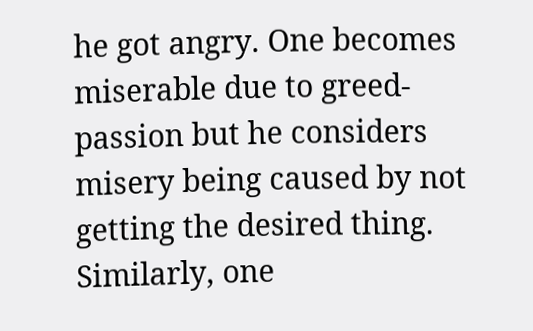he got angry. One becomes miserable due to greed-passion but he considers misery being caused by not getting the desired thing. Similarly, one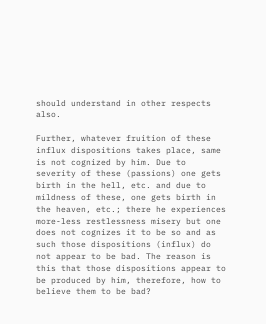should understand in other respects also.

Further, whatever fruition of these influx dispositions takes place, same is not cognized by him. Due to severity of these (passions) one gets birth in the hell, etc. and due to mildness of these, one gets birth in the heaven, etc.; there he experiences more-less restlessness misery but one does not cognizes it to be so and as such those dispositions (influx) do not appear to be bad. The reason is this that those dispositions appear to be produced by him, therefore, how to believe them to be bad?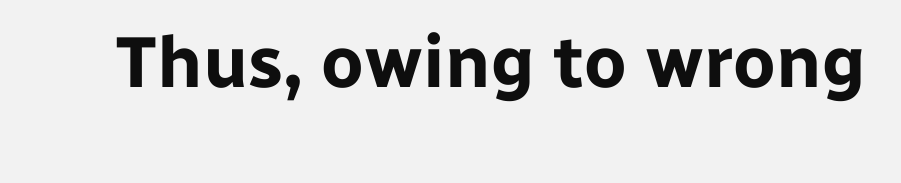Thus, owing to wrong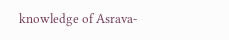knowledge of Asrava-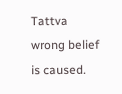Tattva wrong belief is caused.